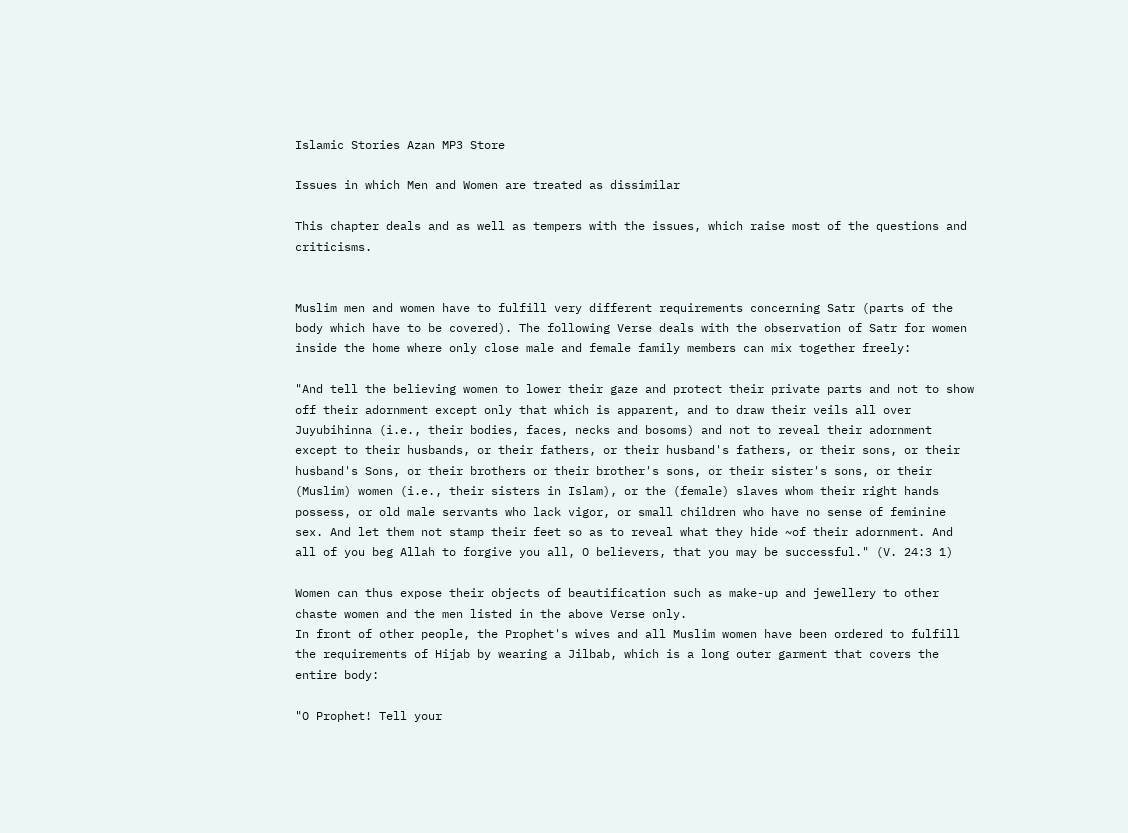Islamic Stories Azan MP3 Store

Issues in which Men and Women are treated as dissimilar

This chapter deals and as well as tempers with the issues, which raise most of the questions and criticisms.


Muslim men and women have to fulfill very different requirements concerning Satr (parts of the body which have to be covered). The following Verse deals with the observation of Satr for women inside the home where only close male and female family members can mix together freely:

"And tell the believing women to lower their gaze and protect their private parts and not to show off their adornment except only that which is apparent, and to draw their veils all over Juyubihinna (i.e., their bodies, faces, necks and bosoms) and not to reveal their adornment except to their husbands, or their fathers, or their husband's fathers, or their sons, or their husband's Sons, or their brothers or their brother's sons, or their sister's sons, or their (Muslim) women (i.e., their sisters in Islam), or the (female) slaves whom their right hands possess, or old male servants who lack vigor, or small children who have no sense of feminine sex. And let them not stamp their feet so as to reveal what they hide ~of their adornment. And all of you beg Allah to forgive you all, O believers, that you may be successful." (V. 24:3 1)

Women can thus expose their objects of beautification such as make-up and jewellery to other chaste women and the men listed in the above Verse only.
In front of other people, the Prophet's wives and all Muslim women have been ordered to fulfill the requirements of Hijab by wearing a Jilbab, which is a long outer garment that covers the entire body:

"O Prophet! Tell your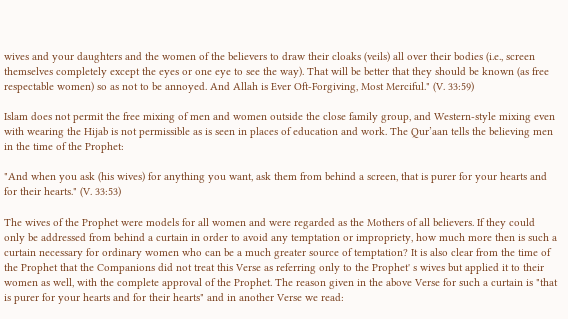wives and your daughters and the women of the believers to draw their cloaks (veils) all over their bodies (i.e., screen themselves completely except the eyes or one eye to see the way). That will be better that they should be known (as free respectable women) so as not to be annoyed. And Allah is Ever Oft-Forgiving, Most Merciful." (V. 33:59)

Islam does not permit the free mixing of men and women outside the close family group, and Western-style mixing even with wearing the Hijab is not permissible as is seen in places of education and work. The Qur’aan tells the believing men in the time of the Prophet:

"And when you ask (his wives) for anything you want, ask them from behind a screen, that is purer for your hearts and for their hearts." (V. 33:53)

The wives of the Prophet were models for all women and were regarded as the Mothers of all believers. If they could only be addressed from behind a curtain in order to avoid any temptation or impropriety, how much more then is such a curtain necessary for ordinary women who can be a much greater source of temptation? It is also clear from the time of the Prophet that the Companions did not treat this Verse as referring only to the Prophet' s wives but applied it to their women as well, with the complete approval of the Prophet. The reason given in the above Verse for such a curtain is "that is purer for your hearts and for their hearts" and in another Verse we read: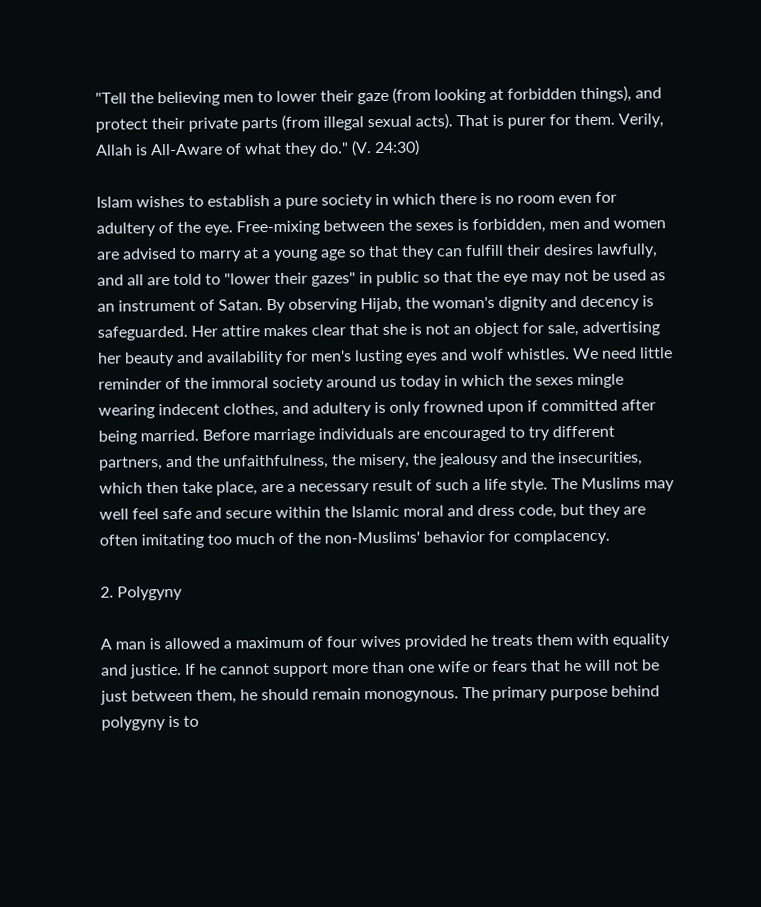"Tell the believing men to lower their gaze (from looking at forbidden things), and protect their private parts (from illegal sexual acts). That is purer for them. Verily, Allah is All-Aware of what they do." (V. 24:30)

Islam wishes to establish a pure society in which there is no room even for adultery of the eye. Free-mixing between the sexes is forbidden, men and women are advised to marry at a young age so that they can fulfill their desires lawfully, and all are told to "lower their gazes" in public so that the eye may not be used as an instrument of Satan. By observing Hijab, the woman's dignity and decency is safeguarded. Her attire makes clear that she is not an object for sale, advertising her beauty and availability for men's lusting eyes and wolf whistles. We need little reminder of the immoral society around us today in which the sexes mingle wearing indecent clothes, and adultery is only frowned upon if committed after being married. Before marriage individuals are encouraged to try different partners, and the unfaithfulness, the misery, the jealousy and the insecurities, which then take place, are a necessary result of such a life style. The Muslims may well feel safe and secure within the Islamic moral and dress code, but they are often imitating too much of the non-Muslims' behavior for complacency.

2. Polygyny

A man is allowed a maximum of four wives provided he treats them with equality and justice. If he cannot support more than one wife or fears that he will not be just between them, he should remain monogynous. The primary purpose behind polygyny is to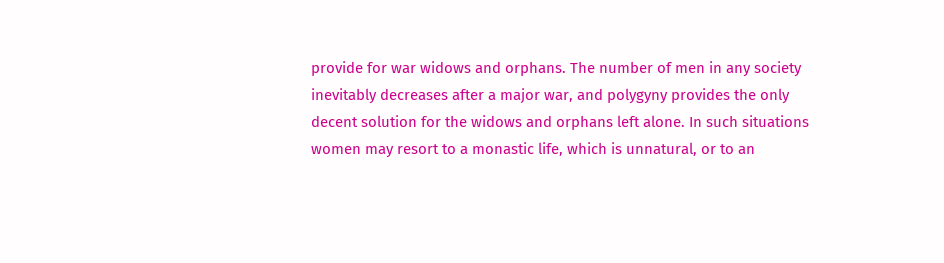provide for war widows and orphans. The number of men in any society inevitably decreases after a major war, and polygyny provides the only decent solution for the widows and orphans left alone. In such situations women may resort to a monastic life, which is unnatural, or to an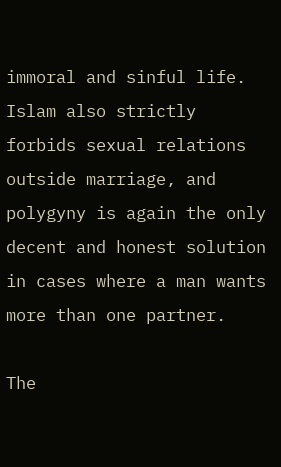immoral and sinful life. Islam also strictly forbids sexual relations outside marriage, and polygyny is again the only decent and honest solution in cases where a man wants more than one partner.

The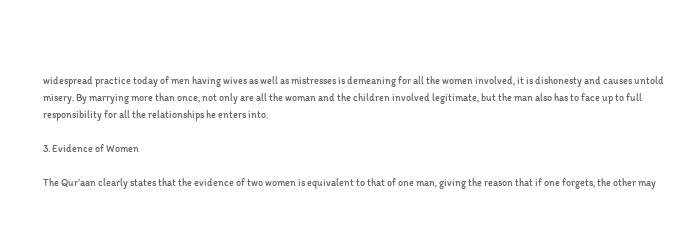widespread practice today of men having wives as well as mistresses is demeaning for all the women involved, it is dishonesty and causes untold misery. By marrying more than once, not only are all the woman and the children involved legitimate, but the man also has to face up to full responsibility for all the relationships he enters into.

3. Evidence of Women

The Qur’aan clearly states that the evidence of two women is equivalent to that of one man, giving the reason that if one forgets, the other may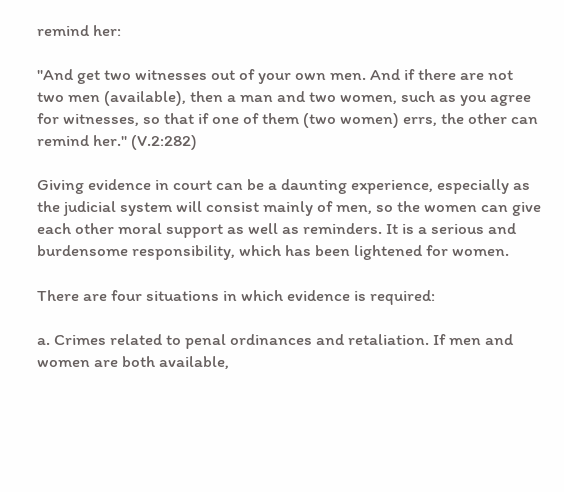remind her:

"And get two witnesses out of your own men. And if there are not two men (available), then a man and two women, such as you agree for witnesses, so that if one of them (two women) errs, the other can remind her." (V.2:282)

Giving evidence in court can be a daunting experience, especially as the judicial system will consist mainly of men, so the women can give each other moral support as well as reminders. It is a serious and burdensome responsibility, which has been lightened for women.

There are four situations in which evidence is required:

a. Crimes related to penal ordinances and retaliation. If men and women are both available,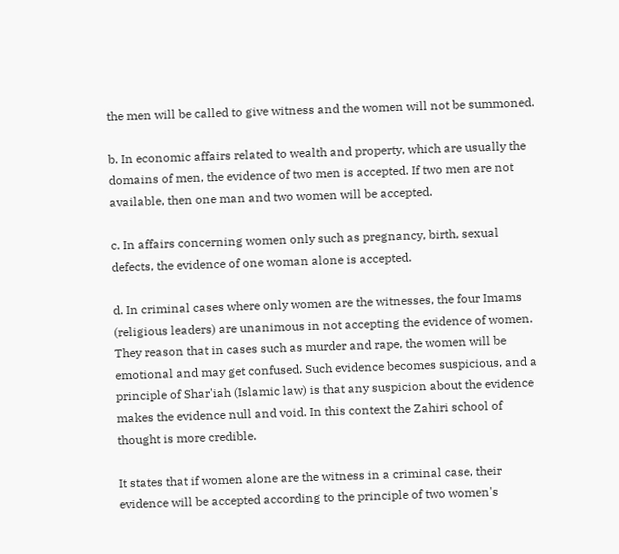the men will be called to give witness and the women will not be summoned.

b. In economic affairs related to wealth and property, which are usually the domains of men, the evidence of two men is accepted. If two men are not available, then one man and two women will be accepted.

c. In affairs concerning women only such as pregnancy, birth, sexual defects, the evidence of one woman alone is accepted.

d. In criminal cases where only women are the witnesses, the four Imams (religious leaders) are unanimous in not accepting the evidence of women. They reason that in cases such as murder and rape, the women will be emotional and may get confused. Such evidence becomes suspicious, and a principle of Shar'iah (Islamic law) is that any suspicion about the evidence makes the evidence null and void. In this context the Zahiri school of thought is more credible.

It states that if women alone are the witness in a criminal case, their evidence will be accepted according to the principle of two women's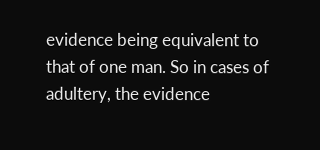evidence being equivalent to that of one man. So in cases of adultery, the evidence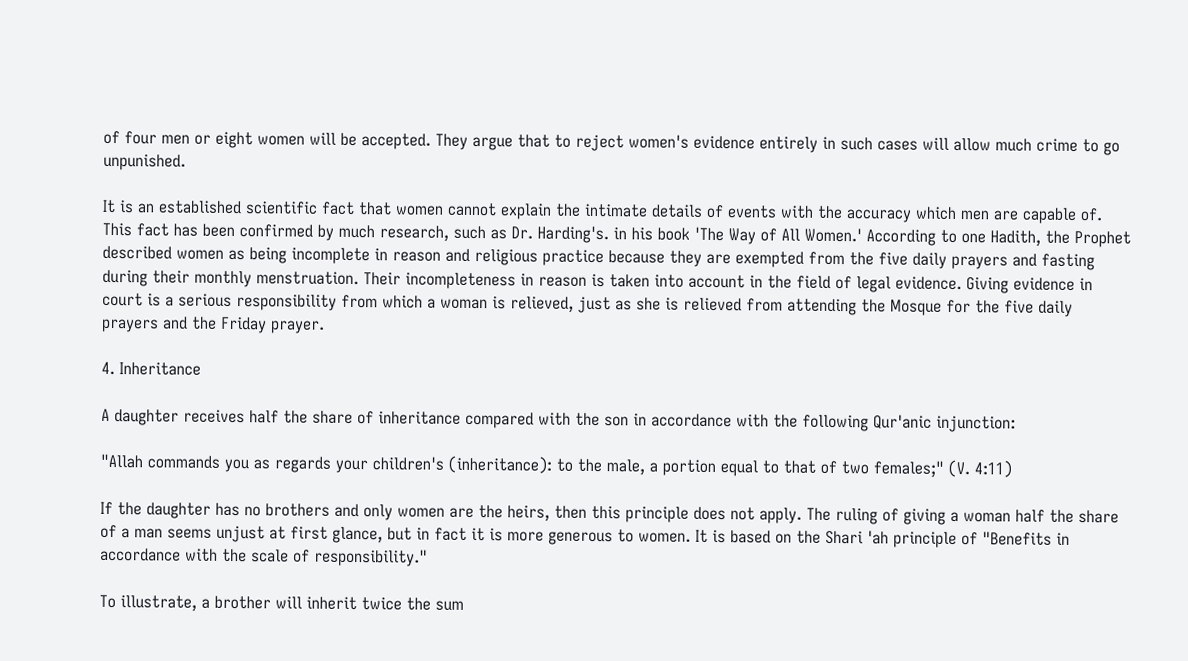of four men or eight women will be accepted. They argue that to reject women's evidence entirely in such cases will allow much crime to go unpunished.

It is an established scientific fact that women cannot explain the intimate details of events with the accuracy which men are capable of. This fact has been confirmed by much research, such as Dr. Harding's. in his book 'The Way of All Women.' According to one Hadith, the Prophet described women as being incomplete in reason and religious practice because they are exempted from the five daily prayers and fasting during their monthly menstruation. Their incompleteness in reason is taken into account in the field of legal evidence. Giving evidence in court is a serious responsibility from which a woman is relieved, just as she is relieved from attending the Mosque for the five daily prayers and the Friday prayer.

4. Inheritance

A daughter receives half the share of inheritance compared with the son in accordance with the following Qur'anic injunction:

"Allah commands you as regards your children's (inheritance): to the male, a portion equal to that of two females;" (V. 4:11)

If the daughter has no brothers and only women are the heirs, then this principle does not apply. The ruling of giving a woman half the share of a man seems unjust at first glance, but in fact it is more generous to women. It is based on the Shari 'ah principle of "Benefits in accordance with the scale of responsibility."

To illustrate, a brother will inherit twice the sum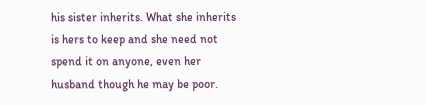his sister inherits. What she inherits is hers to keep and she need not spend it on anyone, even her husband though he may be poor.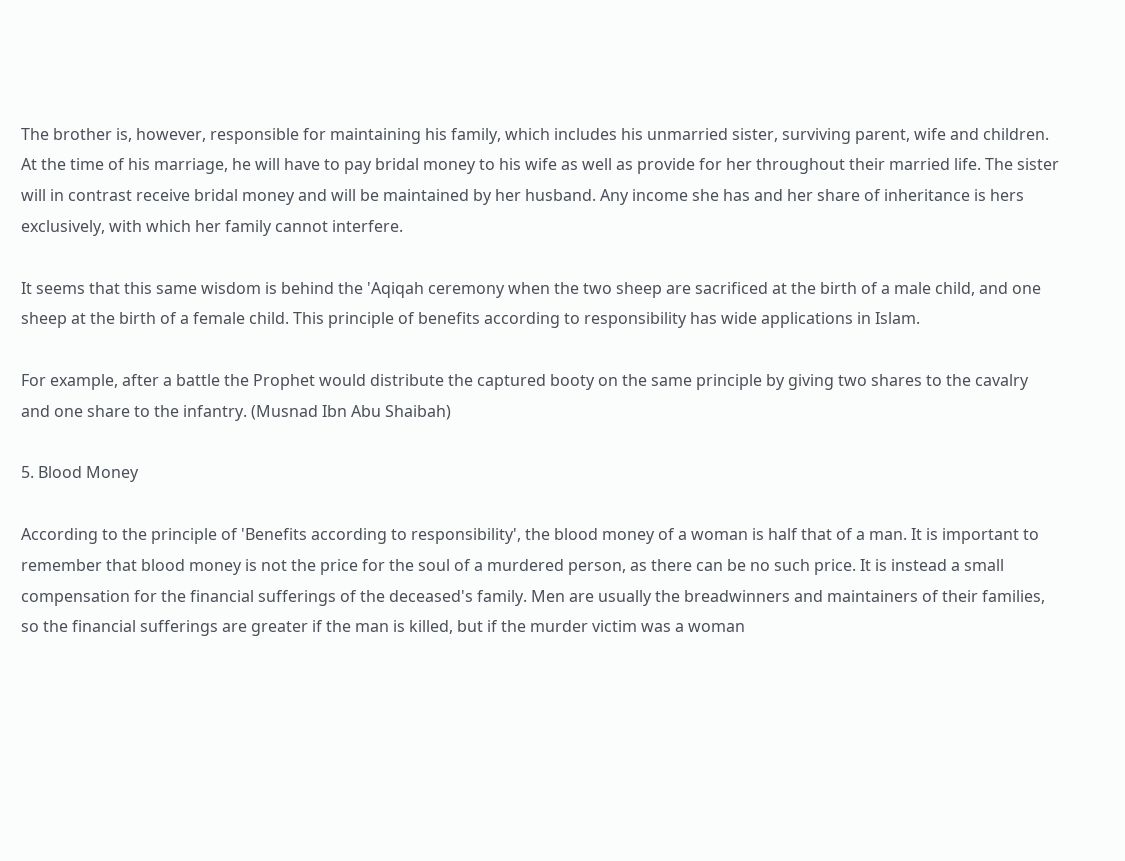The brother is, however, responsible for maintaining his family, which includes his unmarried sister, surviving parent, wife and children. At the time of his marriage, he will have to pay bridal money to his wife as well as provide for her throughout their married life. The sister will in contrast receive bridal money and will be maintained by her husband. Any income she has and her share of inheritance is hers exclusively, with which her family cannot interfere.

It seems that this same wisdom is behind the 'Aqiqah ceremony when the two sheep are sacrificed at the birth of a male child, and one sheep at the birth of a female child. This principle of benefits according to responsibility has wide applications in Islam.

For example, after a battle the Prophet would distribute the captured booty on the same principle by giving two shares to the cavalry and one share to the infantry. (Musnad Ibn Abu Shaibah)

5. Blood Money

According to the principle of 'Benefits according to responsibility', the blood money of a woman is half that of a man. It is important to remember that blood money is not the price for the soul of a murdered person, as there can be no such price. It is instead a small compensation for the financial sufferings of the deceased's family. Men are usually the breadwinners and maintainers of their families, so the financial sufferings are greater if the man is killed, but if the murder victim was a woman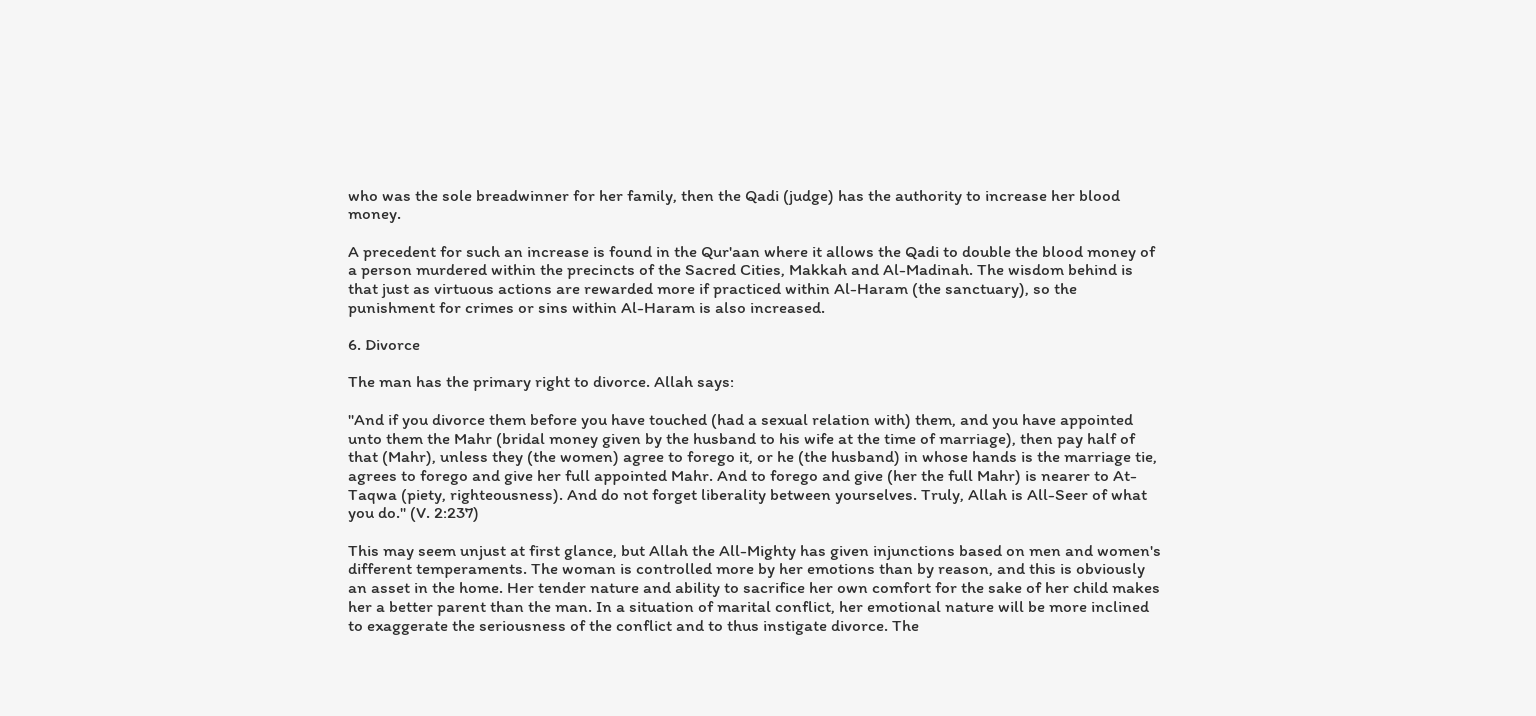who was the sole breadwinner for her family, then the Qadi (judge) has the authority to increase her blood money.

A precedent for such an increase is found in the Qur'aan where it allows the Qadi to double the blood money of a person murdered within the precincts of the Sacred Cities, Makkah and Al-Madinah. The wisdom behind is that just as virtuous actions are rewarded more if practiced within Al-Haram (the sanctuary), so the punishment for crimes or sins within Al-Haram is also increased.

6. Divorce

The man has the primary right to divorce. Allah says:

"And if you divorce them before you have touched (had a sexual relation with) them, and you have appointed unto them the Mahr (bridal money given by the husband to his wife at the time of marriage), then pay half of that (Mahr), unless they (the women) agree to forego it, or he (the husband) in whose hands is the marriage tie, agrees to forego and give her full appointed Mahr. And to forego and give (her the full Mahr) is nearer to At-Taqwa (piety, righteousness). And do not forget liberality between yourselves. Truly, Allah is All-Seer of what you do." (V. 2:237)

This may seem unjust at first glance, but Allah the All-Mighty has given injunctions based on men and women's different temperaments. The woman is controlled more by her emotions than by reason, and this is obviously an asset in the home. Her tender nature and ability to sacrifice her own comfort for the sake of her child makes her a better parent than the man. In a situation of marital conflict, her emotional nature will be more inclined to exaggerate the seriousness of the conflict and to thus instigate divorce. The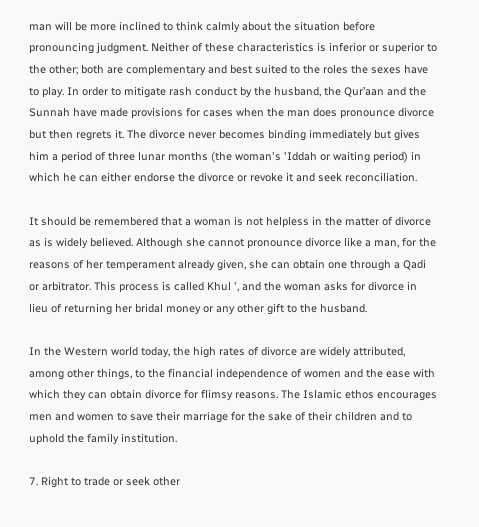man will be more inclined to think calmly about the situation before pronouncing judgment. Neither of these characteristics is inferior or superior to the other; both are complementary and best suited to the roles the sexes have to play. In order to mitigate rash conduct by the husband, the Qur’aan and the Sunnah have made provisions for cases when the man does pronounce divorce but then regrets it. The divorce never becomes binding immediately but gives him a period of three lunar months (the woman's 'Iddah or waiting period) in which he can either endorse the divorce or revoke it and seek reconciliation.

It should be remembered that a woman is not helpless in the matter of divorce as is widely believed. Although she cannot pronounce divorce like a man, for the reasons of her temperament already given, she can obtain one through a Qadi or arbitrator. This process is called Khul ', and the woman asks for divorce in lieu of returning her bridal money or any other gift to the husband.

In the Western world today, the high rates of divorce are widely attributed, among other things, to the financial independence of women and the ease with which they can obtain divorce for flimsy reasons. The Islamic ethos encourages men and women to save their marriage for the sake of their children and to uphold the family institution.

7. Right to trade or seek other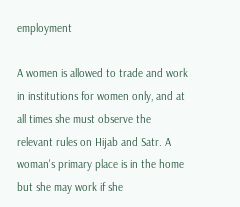employment

A women is allowed to trade and work in institutions for women only, and at all times she must observe the relevant rules on Hijab and Satr. A woman's primary place is in the home but she may work if she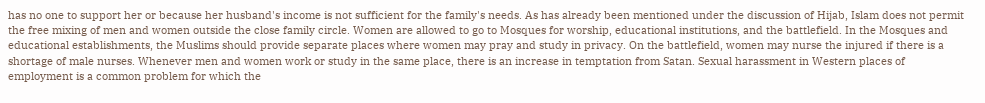has no one to support her or because her husband's income is not sufficient for the family's needs. As has already been mentioned under the discussion of Hijab, Islam does not permit the free mixing of men and women outside the close family circle. Women are allowed to go to Mosques for worship, educational institutions, and the battlefield. In the Mosques and educational establishments, the Muslims should provide separate places where women may pray and study in privacy. On the battlefield, women may nurse the injured if there is a shortage of male nurses. Whenever men and women work or study in the same place, there is an increase in temptation from Satan. Sexual harassment in Western places of employment is a common problem for which the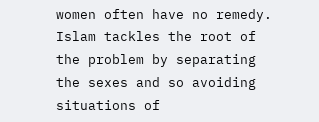women often have no remedy. Islam tackles the root of the problem by separating the sexes and so avoiding situations of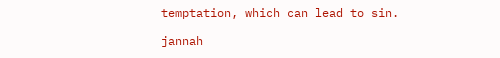temptation, which can lead to sin.

jannah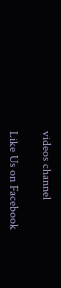videos channel

Like Us on Facebook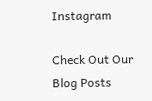Instagram

Check Out Our Blog Posts